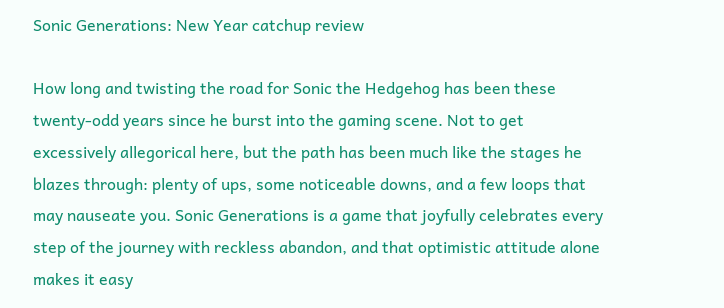Sonic Generations: New Year catchup review

How long and twisting the road for Sonic the Hedgehog has been these twenty-odd years since he burst into the gaming scene. Not to get excessively allegorical here, but the path has been much like the stages he blazes through: plenty of ups, some noticeable downs, and a few loops that may nauseate you. Sonic Generations is a game that joyfully celebrates every step of the journey with reckless abandon, and that optimistic attitude alone makes it easy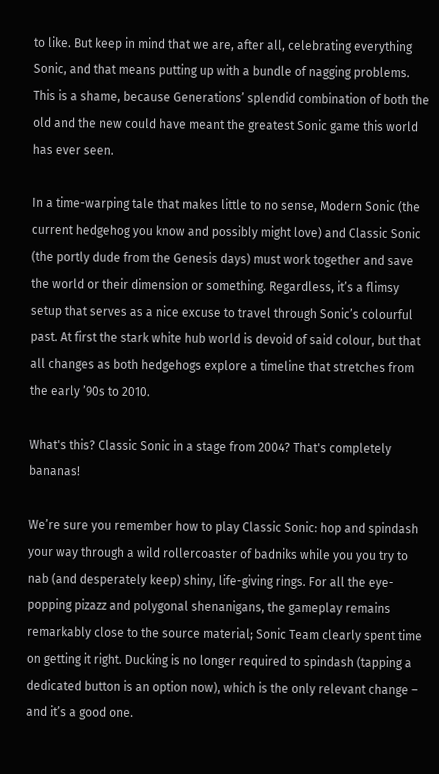to like. But keep in mind that we are, after all, celebrating everything Sonic, and that means putting up with a bundle of nagging problems. This is a shame, because Generations’ splendid combination of both the old and the new could have meant the greatest Sonic game this world has ever seen.

In a time-warping tale that makes little to no sense, Modern Sonic (the current hedgehog you know and possibly might love) and Classic Sonic (the portly dude from the Genesis days) must work together and save the world or their dimension or something. Regardless, it’s a flimsy setup that serves as a nice excuse to travel through Sonic’s colourful past. At first the stark white hub world is devoid of said colour, but that all changes as both hedgehogs explore a timeline that stretches from the early ’90s to 2010.

What's this? Classic Sonic in a stage from 2004? That's completely bananas!

We’re sure you remember how to play Classic Sonic: hop and spindash your way through a wild rollercoaster of badniks while you you try to nab (and desperately keep) shiny, life-giving rings. For all the eye-popping pizazz and polygonal shenanigans, the gameplay remains remarkably close to the source material; Sonic Team clearly spent time on getting it right. Ducking is no longer required to spindash (tapping a dedicated button is an option now), which is the only relevant change – and it’s a good one.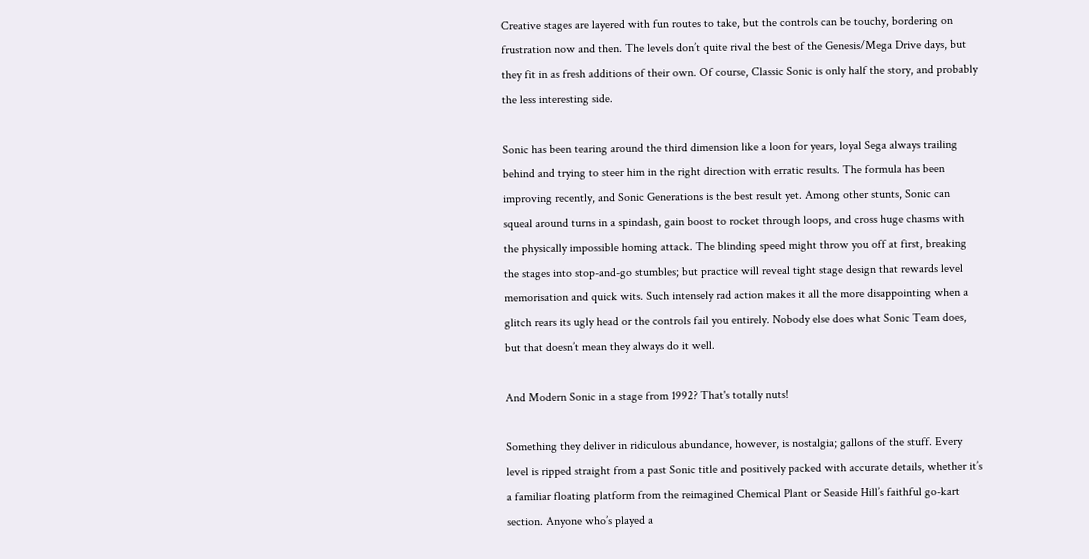Creative stages are layered with fun routes to take, but the controls can be touchy, bordering on frustration now and then. The levels don’t quite rival the best of the Genesis/Mega Drive days, but they fit in as fresh additions of their own. Of course, Classic Sonic is only half the story, and probably the less interesting side.

Sonic has been tearing around the third dimension like a loon for years, loyal Sega always trailing behind and trying to steer him in the right direction with erratic results. The formula has been improving recently, and Sonic Generations is the best result yet. Among other stunts, Sonic can squeal around turns in a spindash, gain boost to rocket through loops, and cross huge chasms with the physically impossible homing attack. The blinding speed might throw you off at first, breaking the stages into stop-and-go stumbles; but practice will reveal tight stage design that rewards level memorisation and quick wits. Such intensely rad action makes it all the more disappointing when a glitch rears its ugly head or the controls fail you entirely. Nobody else does what Sonic Team does, but that doesn’t mean they always do it well.

And Modern Sonic in a stage from 1992? That's totally nuts!

Something they deliver in ridiculous abundance, however, is nostalgia; gallons of the stuff. Every level is ripped straight from a past Sonic title and positively packed with accurate details, whether it’s a familiar floating platform from the reimagined Chemical Plant or Seaside Hill’s faithful go-kart section. Anyone who’s played a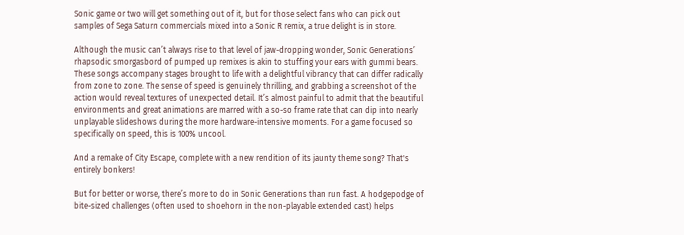Sonic game or two will get something out of it, but for those select fans who can pick out samples of Sega Saturn commercials mixed into a Sonic R remix, a true delight is in store.

Although the music can’t always rise to that level of jaw-dropping wonder, Sonic Generations’ rhapsodic smorgasbord of pumped up remixes is akin to stuffing your ears with gummi bears. These songs accompany stages brought to life with a delightful vibrancy that can differ radically from zone to zone. The sense of speed is genuinely thrilling, and grabbing a screenshot of the action would reveal textures of unexpected detail. It’s almost painful to admit that the beautiful environments and great animations are marred with a so-so frame rate that can dip into nearly unplayable slideshows during the more hardware-intensive moments. For a game focused so specifically on speed, this is 100% uncool.

And a remake of City Escape, complete with a new rendition of its jaunty theme song? That's entirely bonkers!

But for better or worse, there’s more to do in Sonic Generations than run fast. A hodgepodge of bite-sized challenges (often used to shoehorn in the non-playable extended cast) helps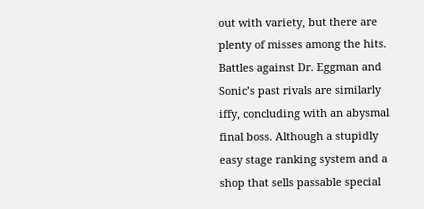out with variety, but there are plenty of misses among the hits. Battles against Dr. Eggman and Sonic’s past rivals are similarly iffy, concluding with an abysmal final boss. Although a stupidly easy stage ranking system and a shop that sells passable special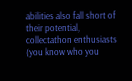abilities also fall short of their potential, collectathon enthusiasts (you know who you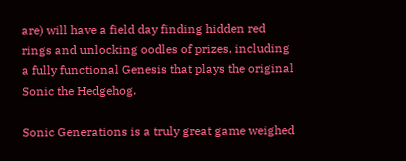are) will have a field day finding hidden red rings and unlocking oodles of prizes, including a fully functional Genesis that plays the original Sonic the Hedgehog.

Sonic Generations is a truly great game weighed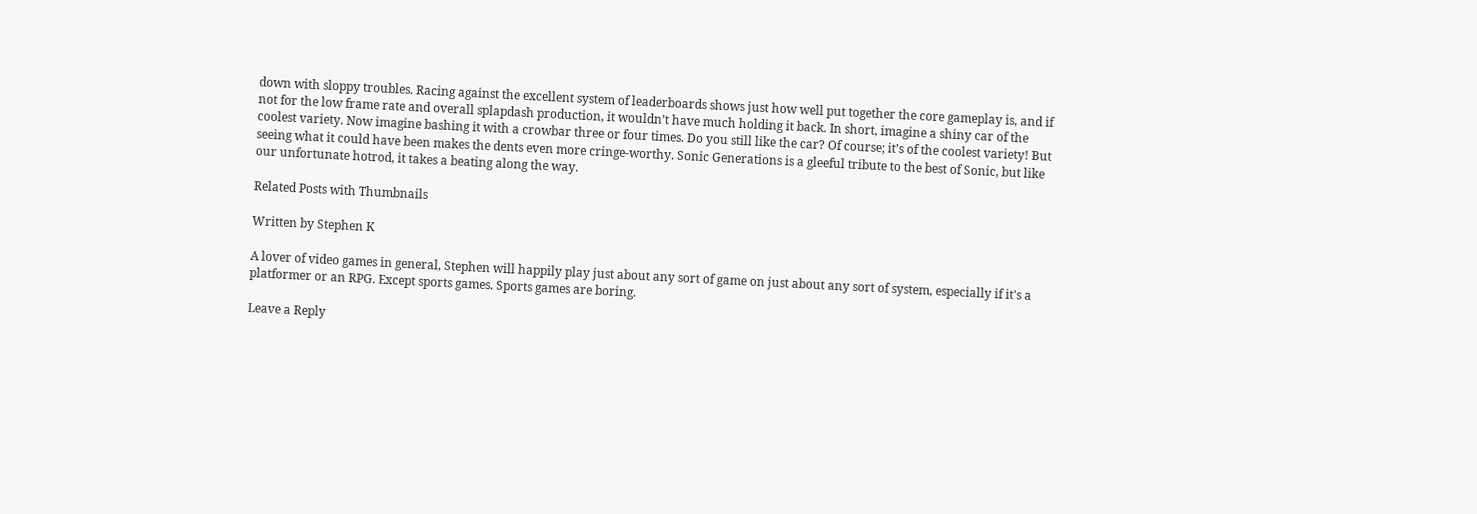down with sloppy troubles. Racing against the excellent system of leaderboards shows just how well put together the core gameplay is, and if not for the low frame rate and overall splapdash production, it wouldn’t have much holding it back. In short, imagine a shiny car of the coolest variety. Now imagine bashing it with a crowbar three or four times. Do you still like the car? Of course; it’s of the coolest variety! But seeing what it could have been makes the dents even more cringe-worthy. Sonic Generations is a gleeful tribute to the best of Sonic, but like our unfortunate hotrod, it takes a beating along the way.

Related Posts with Thumbnails

Written by Stephen K

A lover of video games in general, Stephen will happily play just about any sort of game on just about any sort of system, especially if it's a platformer or an RPG. Except sports games. Sports games are boring.

Leave a Reply